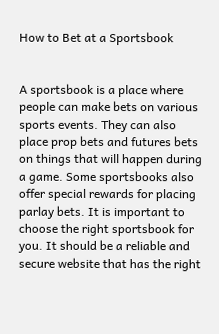How to Bet at a Sportsbook


A sportsbook is a place where people can make bets on various sports events. They can also place prop bets and futures bets on things that will happen during a game. Some sportsbooks also offer special rewards for placing parlay bets. It is important to choose the right sportsbook for you. It should be a reliable and secure website that has the right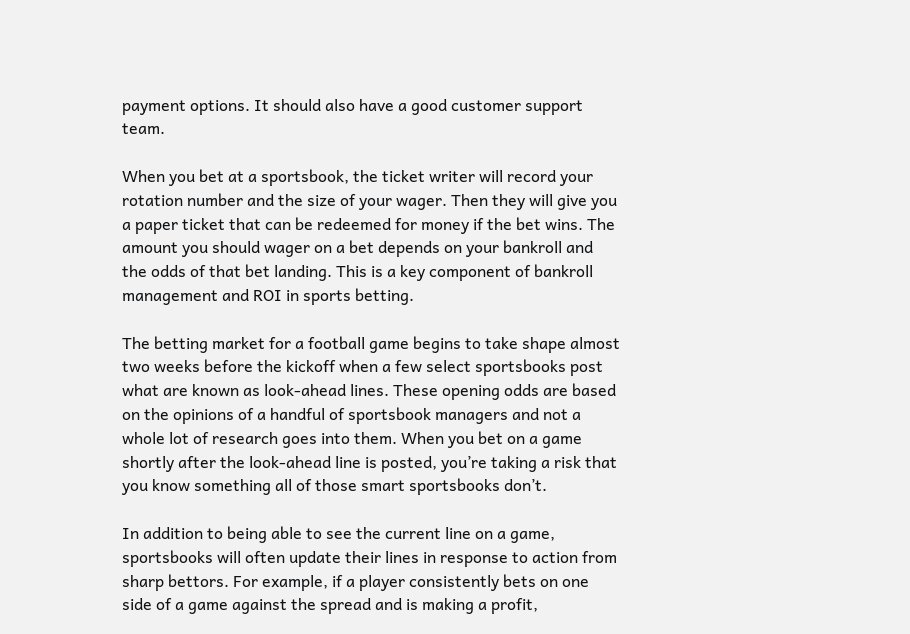payment options. It should also have a good customer support team.

When you bet at a sportsbook, the ticket writer will record your rotation number and the size of your wager. Then they will give you a paper ticket that can be redeemed for money if the bet wins. The amount you should wager on a bet depends on your bankroll and the odds of that bet landing. This is a key component of bankroll management and ROI in sports betting.

The betting market for a football game begins to take shape almost two weeks before the kickoff when a few select sportsbooks post what are known as look-ahead lines. These opening odds are based on the opinions of a handful of sportsbook managers and not a whole lot of research goes into them. When you bet on a game shortly after the look-ahead line is posted, you’re taking a risk that you know something all of those smart sportsbooks don’t.

In addition to being able to see the current line on a game, sportsbooks will often update their lines in response to action from sharp bettors. For example, if a player consistently bets on one side of a game against the spread and is making a profit,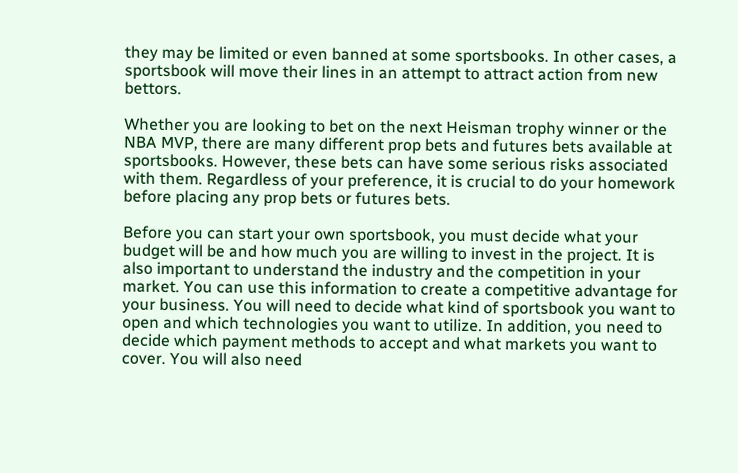they may be limited or even banned at some sportsbooks. In other cases, a sportsbook will move their lines in an attempt to attract action from new bettors.

Whether you are looking to bet on the next Heisman trophy winner or the NBA MVP, there are many different prop bets and futures bets available at sportsbooks. However, these bets can have some serious risks associated with them. Regardless of your preference, it is crucial to do your homework before placing any prop bets or futures bets.

Before you can start your own sportsbook, you must decide what your budget will be and how much you are willing to invest in the project. It is also important to understand the industry and the competition in your market. You can use this information to create a competitive advantage for your business. You will need to decide what kind of sportsbook you want to open and which technologies you want to utilize. In addition, you need to decide which payment methods to accept and what markets you want to cover. You will also need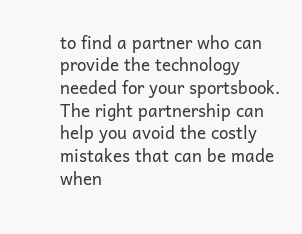to find a partner who can provide the technology needed for your sportsbook. The right partnership can help you avoid the costly mistakes that can be made when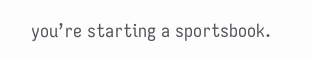you’re starting a sportsbook.